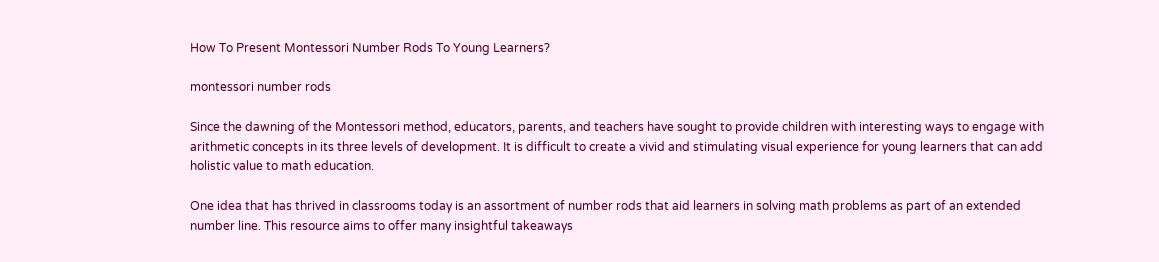How To Present Montessori Number Rods To Young Learners?

montessori number rods

Since the dawning of the Montessori method, educators, parents, and teachers have sought to provide children with interesting ways to engage with arithmetic concepts in its three levels of development. It is difficult to create a vivid and stimulating visual experience for young learners that can add holistic value to math education.

One idea that has thrived in classrooms today is an assortment of number rods that aid learners in solving math problems as part of an extended number line. This resource aims to offer many insightful takeaways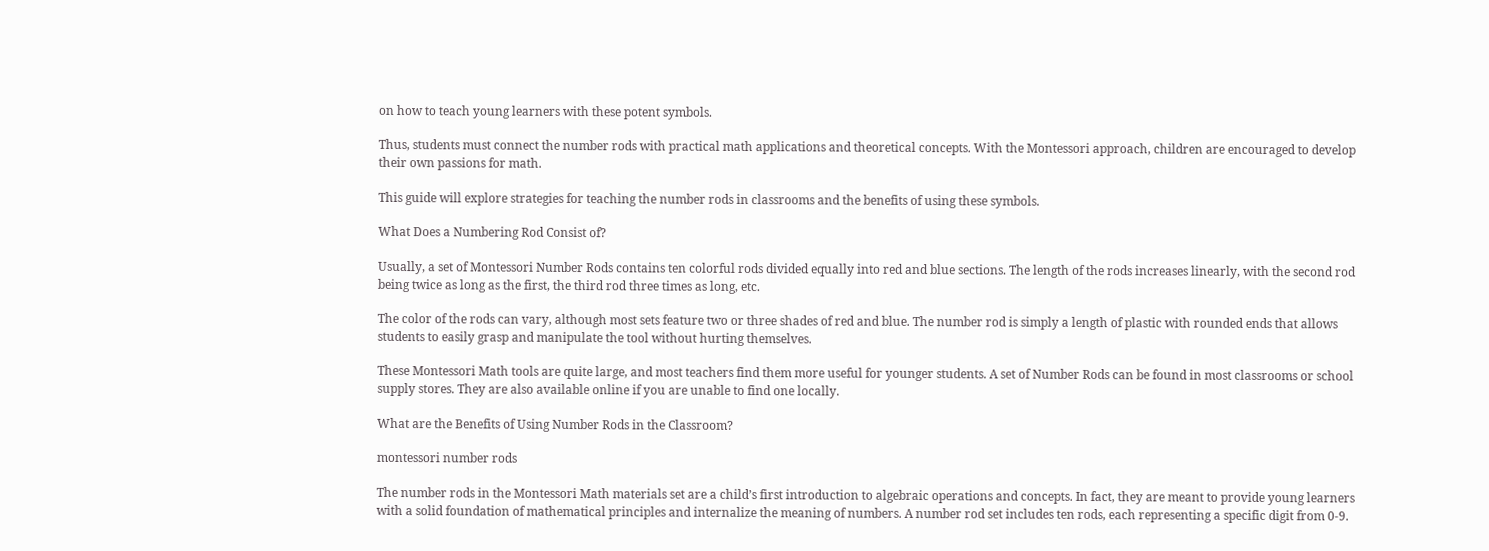on how to teach young learners with these potent symbols.

Thus, students must connect the number rods with practical math applications and theoretical concepts. With the Montessori approach, children are encouraged to develop their own passions for math.

This guide will explore strategies for teaching the number rods in classrooms and the benefits of using these symbols.

What Does a Numbering Rod Consist of?

Usually, a set of Montessori Number Rods contains ten colorful rods divided equally into red and blue sections. The length of the rods increases linearly, with the second rod being twice as long as the first, the third rod three times as long, etc.

The color of the rods can vary, although most sets feature two or three shades of red and blue. The number rod is simply a length of plastic with rounded ends that allows students to easily grasp and manipulate the tool without hurting themselves.

These Montessori Math tools are quite large, and most teachers find them more useful for younger students. A set of Number Rods can be found in most classrooms or school supply stores. They are also available online if you are unable to find one locally.

What are the Benefits of Using Number Rods in the Classroom?

montessori number rods

The number rods in the Montessori Math materials set are a child’s first introduction to algebraic operations and concepts. In fact, they are meant to provide young learners with a solid foundation of mathematical principles and internalize the meaning of numbers. A number rod set includes ten rods, each representing a specific digit from 0-9.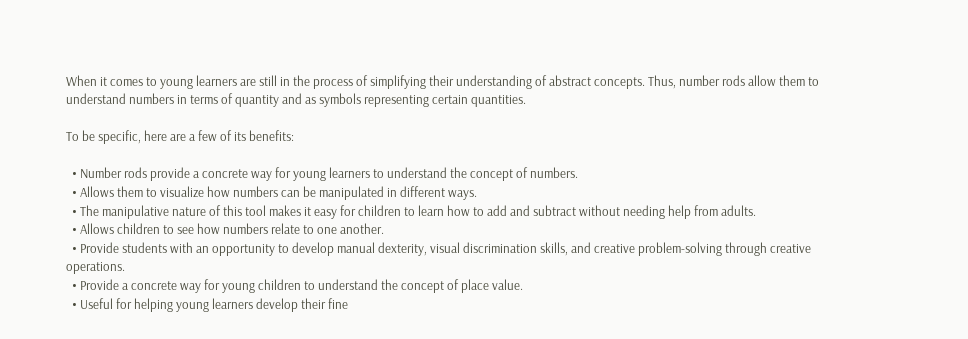When it comes to young learners are still in the process of simplifying their understanding of abstract concepts. Thus, number rods allow them to understand numbers in terms of quantity and as symbols representing certain quantities.

To be specific, here are a few of its benefits:

  • Number rods provide a concrete way for young learners to understand the concept of numbers.
  • Allows them to visualize how numbers can be manipulated in different ways.
  • The manipulative nature of this tool makes it easy for children to learn how to add and subtract without needing help from adults.
  • Allows children to see how numbers relate to one another.
  • Provide students with an opportunity to develop manual dexterity, visual discrimination skills, and creative problem-solving through creative operations.
  • Provide a concrete way for young children to understand the concept of place value.
  • Useful for helping young learners develop their fine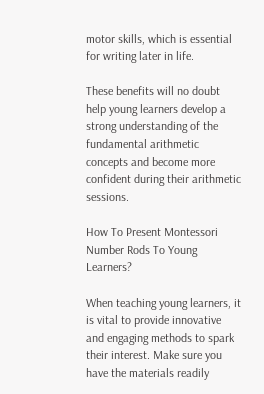motor skills, which is essential for writing later in life.

These benefits will no doubt help young learners develop a strong understanding of the fundamental arithmetic concepts and become more confident during their arithmetic sessions.

How To Present Montessori Number Rods To Young Learners?

When teaching young learners, it is vital to provide innovative and engaging methods to spark their interest. Make sure you have the materials readily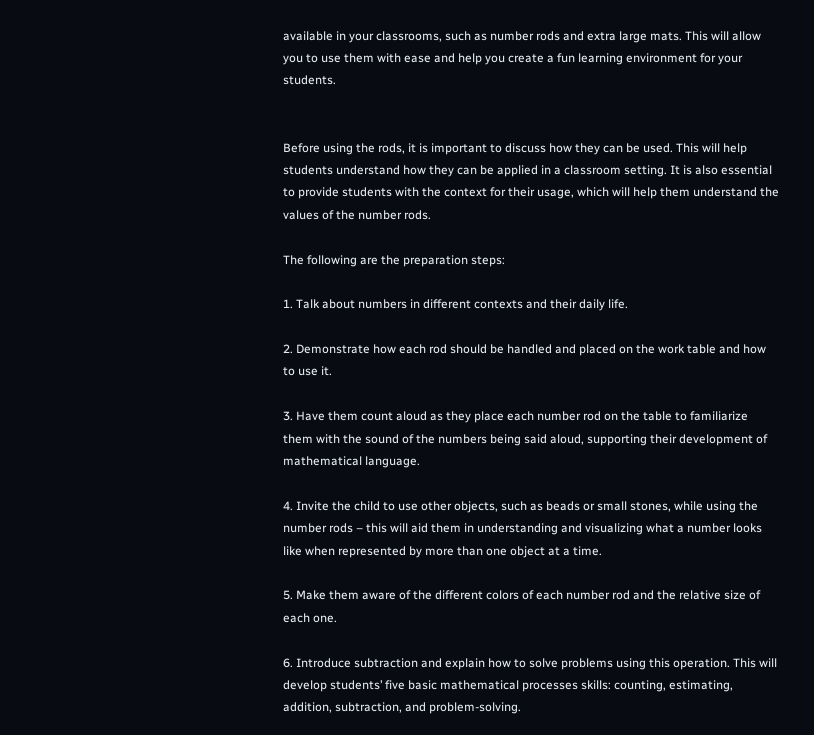available in your classrooms, such as number rods and extra large mats. This will allow you to use them with ease and help you create a fun learning environment for your students.


Before using the rods, it is important to discuss how they can be used. This will help students understand how they can be applied in a classroom setting. It is also essential to provide students with the context for their usage, which will help them understand the values of the number rods.

The following are the preparation steps:

1. Talk about numbers in different contexts and their daily life.

2. Demonstrate how each rod should be handled and placed on the work table and how to use it.

3. Have them count aloud as they place each number rod on the table to familiarize them with the sound of the numbers being said aloud, supporting their development of mathematical language.

4. Invite the child to use other objects, such as beads or small stones, while using the number rods – this will aid them in understanding and visualizing what a number looks like when represented by more than one object at a time.

5. Make them aware of the different colors of each number rod and the relative size of each one.

6. Introduce subtraction and explain how to solve problems using this operation. This will develop students’ five basic mathematical processes skills: counting, estimating, addition, subtraction, and problem-solving.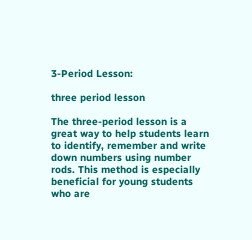3-Period Lesson:

three period lesson

The three-period lesson is a great way to help students learn to identify, remember and write down numbers using number rods. This method is especially beneficial for young students who are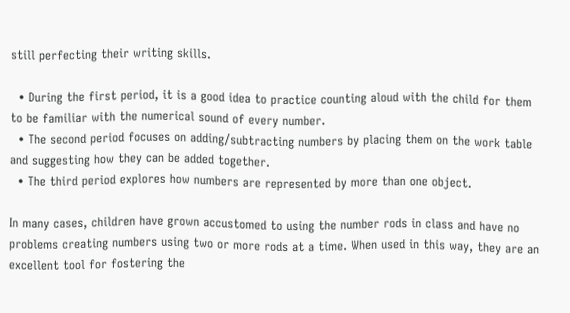still perfecting their writing skills.

  • During the first period, it is a good idea to practice counting aloud with the child for them to be familiar with the numerical sound of every number.
  • The second period focuses on adding/subtracting numbers by placing them on the work table and suggesting how they can be added together.
  • The third period explores how numbers are represented by more than one object.

In many cases, children have grown accustomed to using the number rods in class and have no problems creating numbers using two or more rods at a time. When used in this way, they are an excellent tool for fostering the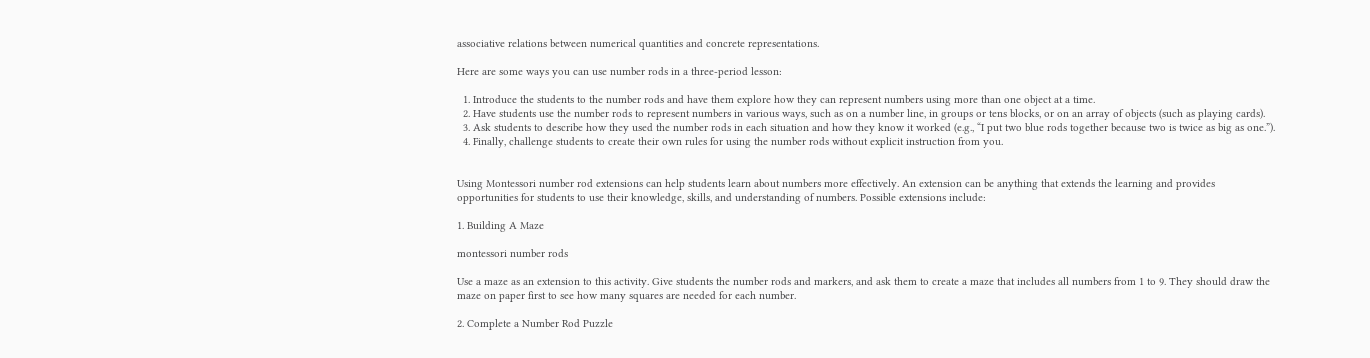associative relations between numerical quantities and concrete representations.

Here are some ways you can use number rods in a three-period lesson:

  1. Introduce the students to the number rods and have them explore how they can represent numbers using more than one object at a time.
  2. Have students use the number rods to represent numbers in various ways, such as on a number line, in groups or tens blocks, or on an array of objects (such as playing cards).
  3. Ask students to describe how they used the number rods in each situation and how they know it worked (e.g., “I put two blue rods together because two is twice as big as one.”).
  4. Finally, challenge students to create their own rules for using the number rods without explicit instruction from you.


Using Montessori number rod extensions can help students learn about numbers more effectively. An extension can be anything that extends the learning and provides opportunities for students to use their knowledge, skills, and understanding of numbers. Possible extensions include:

1. Building A Maze

montessori number rods

Use a maze as an extension to this activity. Give students the number rods and markers, and ask them to create a maze that includes all numbers from 1 to 9. They should draw the maze on paper first to see how many squares are needed for each number.

2. Complete a Number Rod Puzzle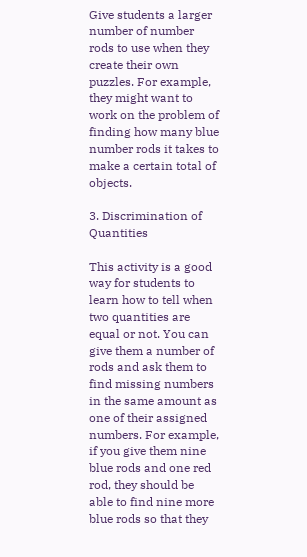Give students a larger number of number rods to use when they create their own puzzles. For example, they might want to work on the problem of finding how many blue number rods it takes to make a certain total of objects.

3. Discrimination of Quantities

This activity is a good way for students to learn how to tell when two quantities are equal or not. You can give them a number of rods and ask them to find missing numbers in the same amount as one of their assigned numbers. For example, if you give them nine blue rods and one red rod, they should be able to find nine more blue rods so that they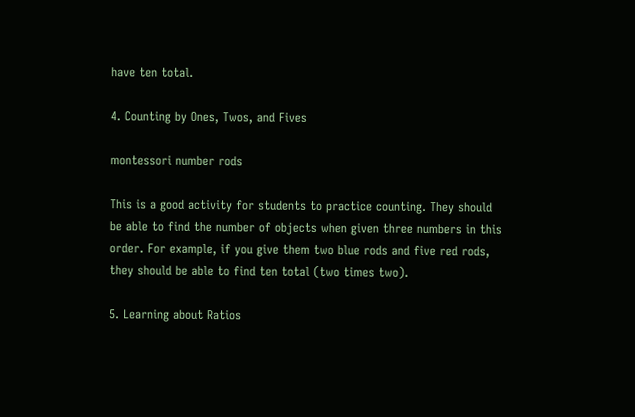have ten total.

4. Counting by Ones, Twos, and Fives

montessori number rods

This is a good activity for students to practice counting. They should be able to find the number of objects when given three numbers in this order. For example, if you give them two blue rods and five red rods, they should be able to find ten total (two times two).

5. Learning about Ratios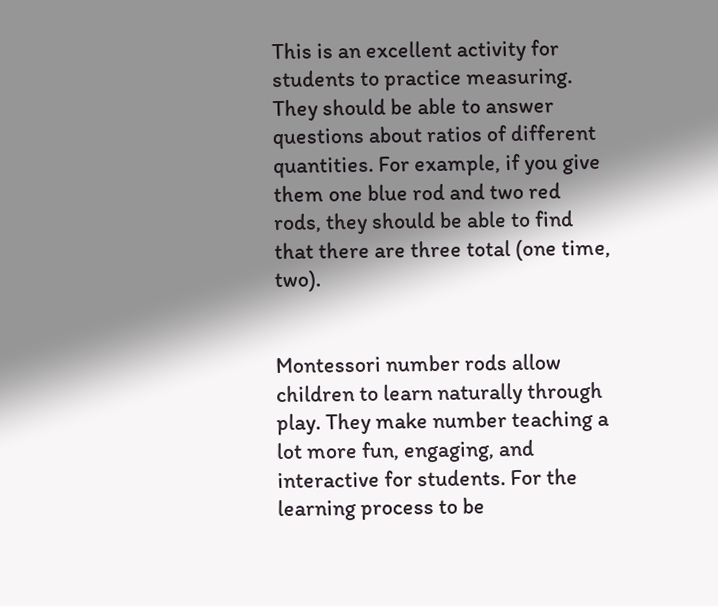This is an excellent activity for students to practice measuring. They should be able to answer questions about ratios of different quantities. For example, if you give them one blue rod and two red rods, they should be able to find that there are three total (one time, two).


Montessori number rods allow children to learn naturally through play. They make number teaching a lot more fun, engaging, and interactive for students. For the learning process to be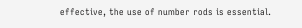effective, the use of number rods is essential.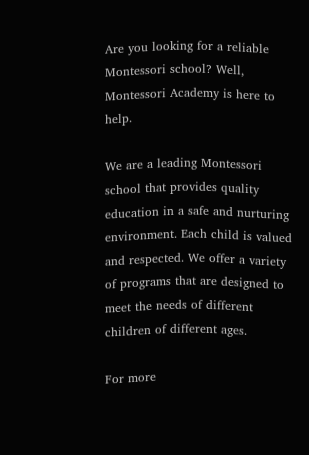Are you looking for a reliable Montessori school? Well, Montessori Academy is here to help.

We are a leading Montessori school that provides quality education in a safe and nurturing environment. Each child is valued and respected. We offer a variety of programs that are designed to meet the needs of different children of different ages.

For more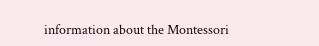information about the Montessori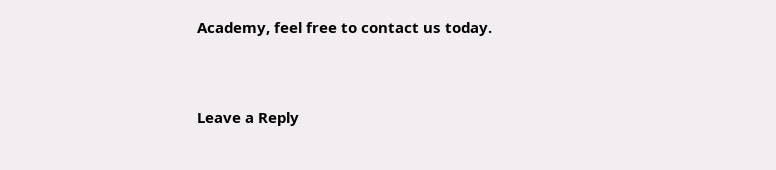Academy, feel free to contact us today.


Leave a Reply